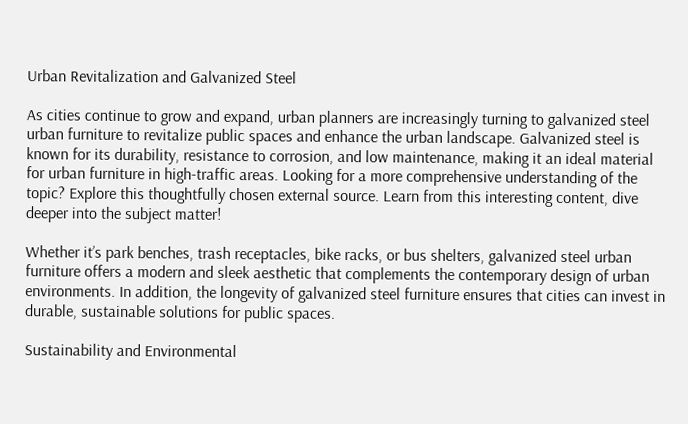Urban Revitalization and Galvanized Steel

As cities continue to grow and expand, urban planners are increasingly turning to galvanized steel urban furniture to revitalize public spaces and enhance the urban landscape. Galvanized steel is known for its durability, resistance to corrosion, and low maintenance, making it an ideal material for urban furniture in high-traffic areas. Looking for a more comprehensive understanding of the topic? Explore this thoughtfully chosen external source. Learn from this interesting content, dive deeper into the subject matter!

Whether it’s park benches, trash receptacles, bike racks, or bus shelters, galvanized steel urban furniture offers a modern and sleek aesthetic that complements the contemporary design of urban environments. In addition, the longevity of galvanized steel furniture ensures that cities can invest in durable, sustainable solutions for public spaces.

Sustainability and Environmental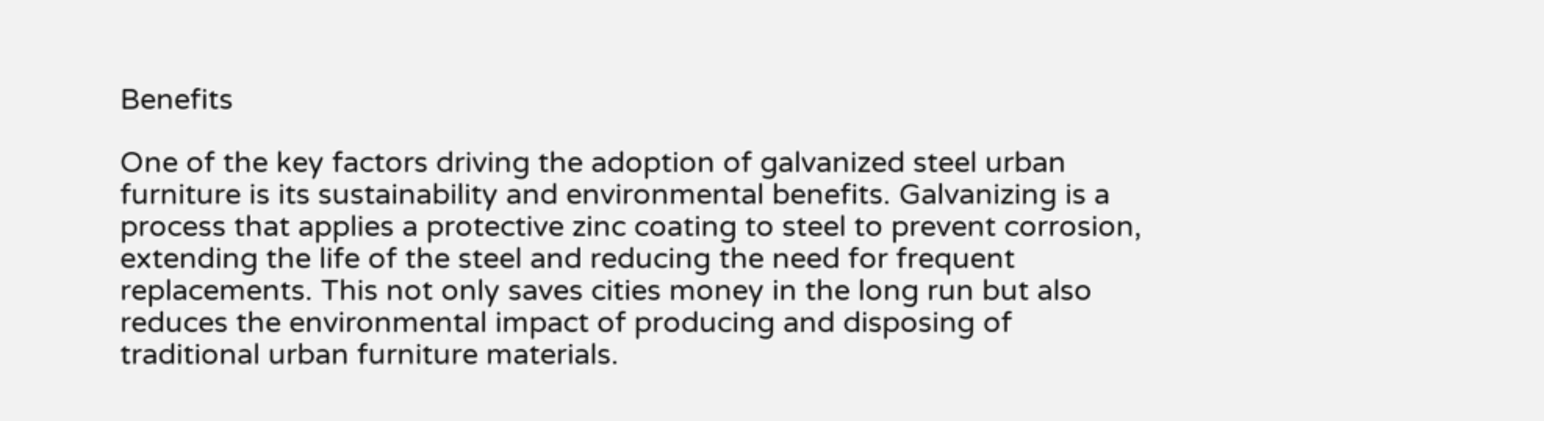Benefits

One of the key factors driving the adoption of galvanized steel urban furniture is its sustainability and environmental benefits. Galvanizing is a process that applies a protective zinc coating to steel to prevent corrosion, extending the life of the steel and reducing the need for frequent replacements. This not only saves cities money in the long run but also reduces the environmental impact of producing and disposing of traditional urban furniture materials.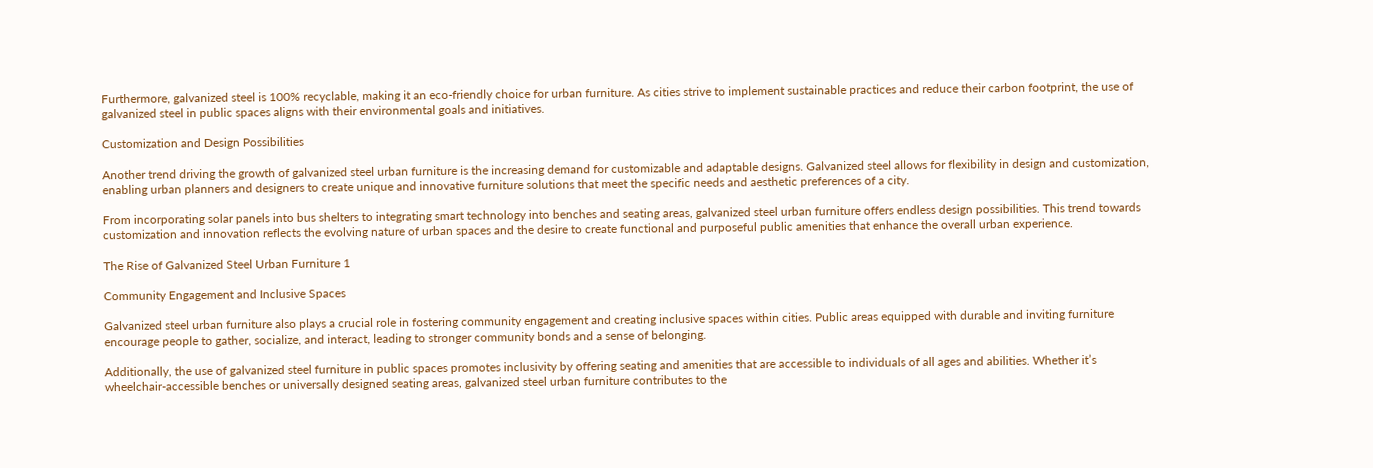Furthermore, galvanized steel is 100% recyclable, making it an eco-friendly choice for urban furniture. As cities strive to implement sustainable practices and reduce their carbon footprint, the use of galvanized steel in public spaces aligns with their environmental goals and initiatives.

Customization and Design Possibilities

Another trend driving the growth of galvanized steel urban furniture is the increasing demand for customizable and adaptable designs. Galvanized steel allows for flexibility in design and customization, enabling urban planners and designers to create unique and innovative furniture solutions that meet the specific needs and aesthetic preferences of a city.

From incorporating solar panels into bus shelters to integrating smart technology into benches and seating areas, galvanized steel urban furniture offers endless design possibilities. This trend towards customization and innovation reflects the evolving nature of urban spaces and the desire to create functional and purposeful public amenities that enhance the overall urban experience.

The Rise of Galvanized Steel Urban Furniture 1

Community Engagement and Inclusive Spaces

Galvanized steel urban furniture also plays a crucial role in fostering community engagement and creating inclusive spaces within cities. Public areas equipped with durable and inviting furniture encourage people to gather, socialize, and interact, leading to stronger community bonds and a sense of belonging.

Additionally, the use of galvanized steel furniture in public spaces promotes inclusivity by offering seating and amenities that are accessible to individuals of all ages and abilities. Whether it’s wheelchair-accessible benches or universally designed seating areas, galvanized steel urban furniture contributes to the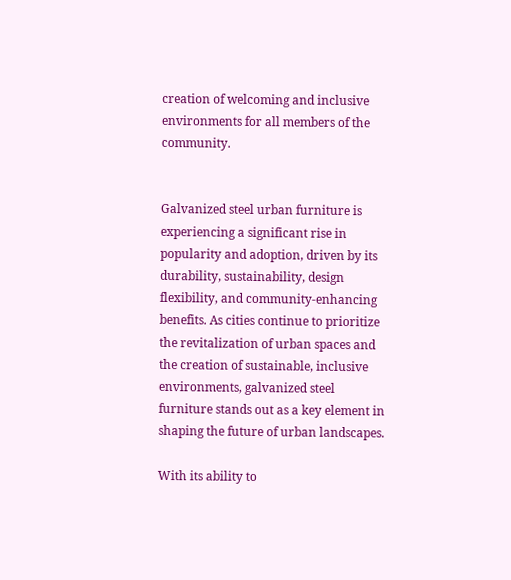creation of welcoming and inclusive environments for all members of the community.


Galvanized steel urban furniture is experiencing a significant rise in popularity and adoption, driven by its durability, sustainability, design flexibility, and community-enhancing benefits. As cities continue to prioritize the revitalization of urban spaces and the creation of sustainable, inclusive environments, galvanized steel furniture stands out as a key element in shaping the future of urban landscapes.

With its ability to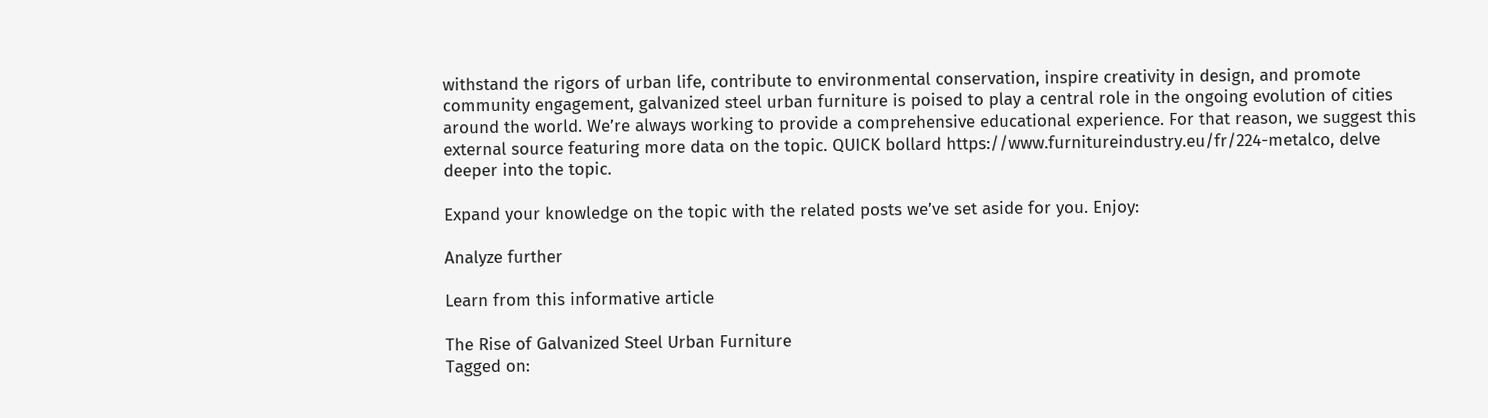withstand the rigors of urban life, contribute to environmental conservation, inspire creativity in design, and promote community engagement, galvanized steel urban furniture is poised to play a central role in the ongoing evolution of cities around the world. We’re always working to provide a comprehensive educational experience. For that reason, we suggest this external source featuring more data on the topic. QUICK bollard https://www.furnitureindustry.eu/fr/224-metalco, delve deeper into the topic.

Expand your knowledge on the topic with the related posts we’ve set aside for you. Enjoy:

Analyze further

Learn from this informative article

The Rise of Galvanized Steel Urban Furniture
Tagged on: